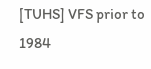[TUHS] VFS prior to 1984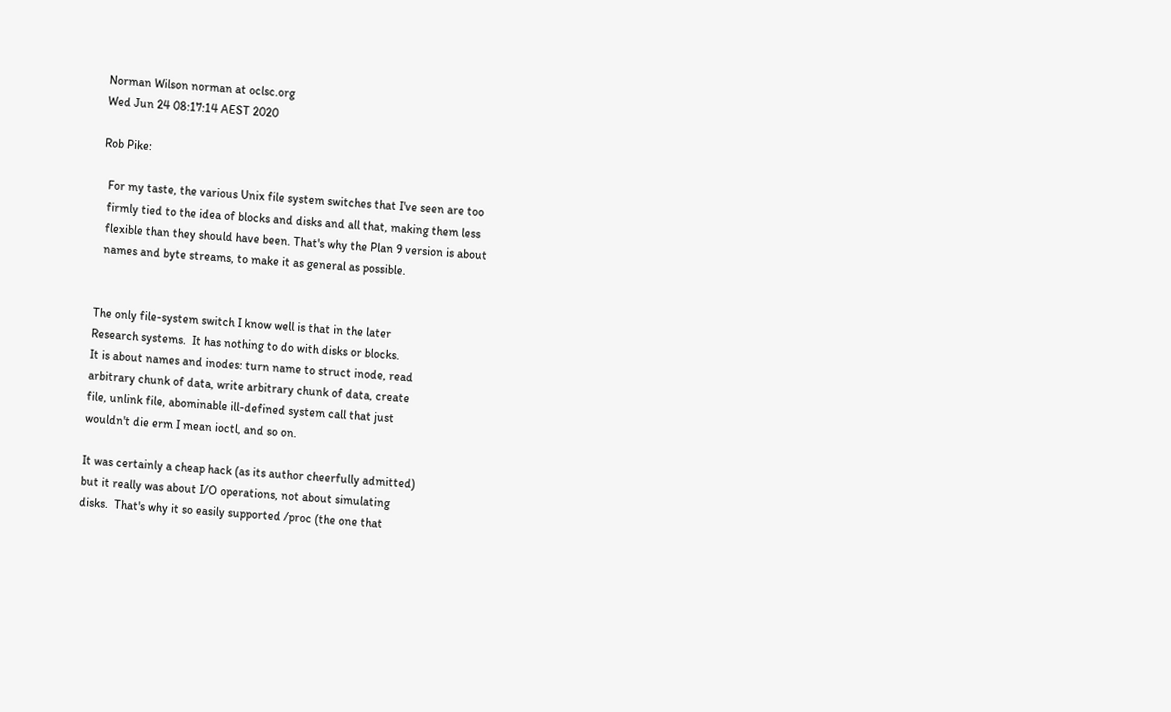Norman Wilson norman at oclsc.org
Wed Jun 24 08:17:14 AEST 2020

Rob Pike:

  For my taste, the various Unix file system switches that I've seen are too
  firmly tied to the idea of blocks and disks and all that, making them less
  flexible than they should have been. That's why the Plan 9 version is about
  names and byte streams, to make it as general as possible.


The only file-system switch I know well is that in the later
Research systems.  It has nothing to do with disks or blocks.
It is about names and inodes: turn name to struct inode, read
arbitrary chunk of data, write arbitrary chunk of data, create
file, unlink file, abominable ill-defined system call that just
wouldn't die erm I mean ioctl, and so on.

It was certainly a cheap hack (as its author cheerfully admitted)
but it really was about I/O operations, not about simulating
disks.  That's why it so easily supported /proc (the one that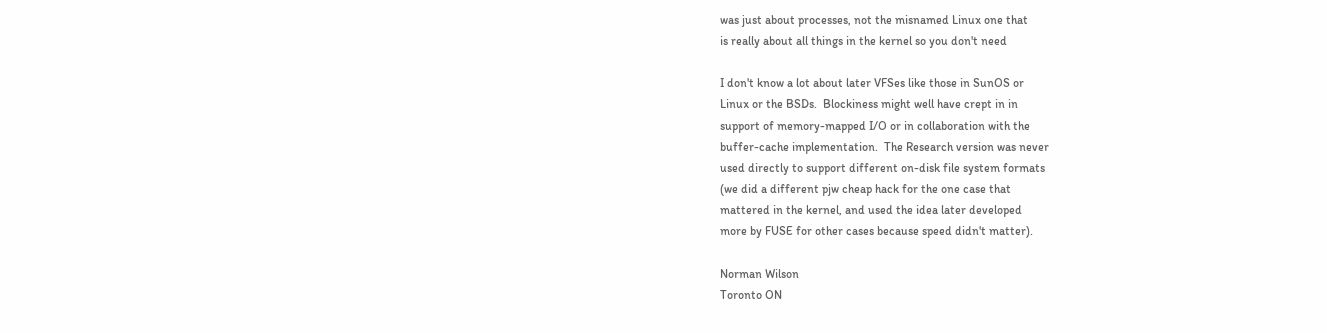was just about processes, not the misnamed Linux one that
is really about all things in the kernel so you don't need

I don't know a lot about later VFSes like those in SunOS or
Linux or the BSDs.  Blockiness might well have crept in in
support of memory-mapped I/O or in collaboration with the
buffer-cache implementation.  The Research version was never
used directly to support different on-disk file system formats
(we did a different pjw cheap hack for the one case that
mattered in the kernel, and used the idea later developed
more by FUSE for other cases because speed didn't matter).

Norman Wilson
Toronto ON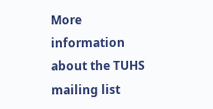More information about the TUHS mailing list